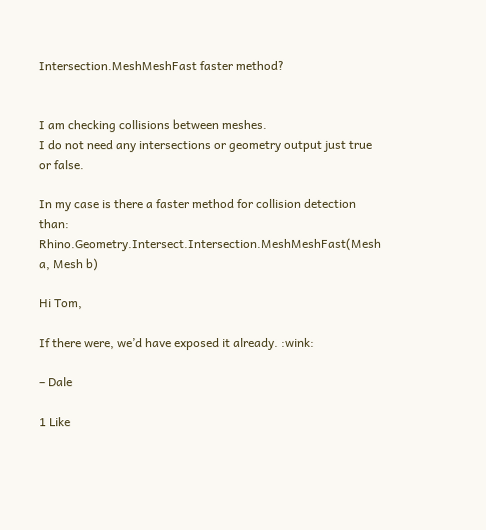Intersection.MeshMeshFast faster method?


I am checking collisions between meshes.
I do not need any intersections or geometry output just true or false.

In my case is there a faster method for collision detection than:
Rhino.Geometry.Intersect.Intersection.MeshMeshFast(Mesh a, Mesh b)

Hi Tom,

If there were, we’d have exposed it already. :wink:

– Dale

1 Like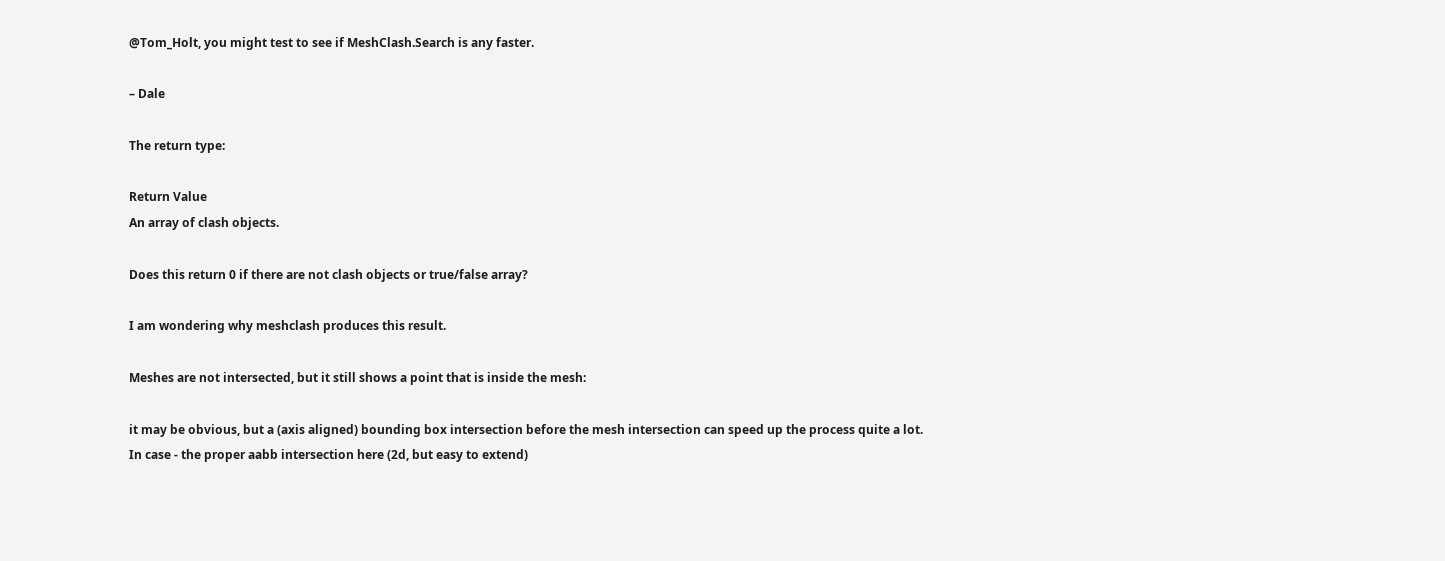@Tom_Holt, you might test to see if MeshClash.Search is any faster.

– Dale

The return type:

Return Value
An array of clash objects.

Does this return 0 if there are not clash objects or true/false array?

I am wondering why meshclash produces this result.

Meshes are not intersected, but it still shows a point that is inside the mesh:

it may be obvious, but a (axis aligned) bounding box intersection before the mesh intersection can speed up the process quite a lot.
In case - the proper aabb intersection here (2d, but easy to extend)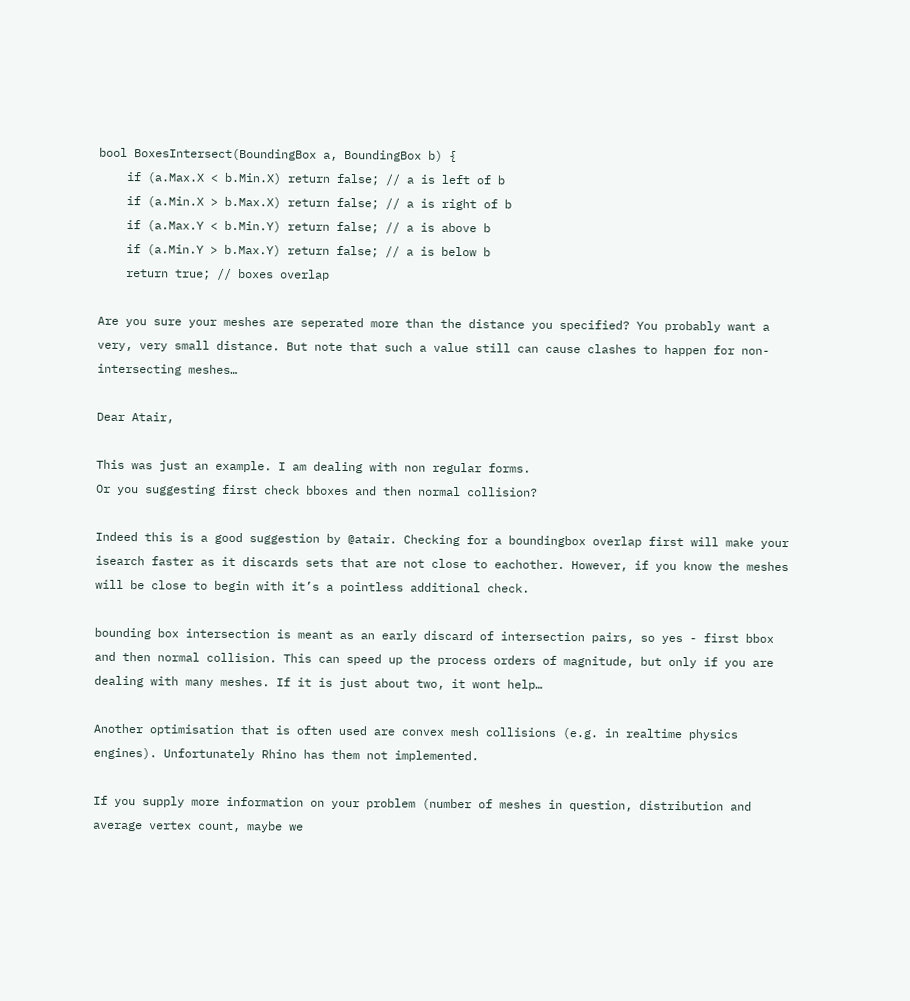bool BoxesIntersect(BoundingBox a, BoundingBox b) {
    if (a.Max.X < b.Min.X) return false; // a is left of b
    if (a.Min.X > b.Max.X) return false; // a is right of b
    if (a.Max.Y < b.Min.Y) return false; // a is above b
    if (a.Min.Y > b.Max.Y) return false; // a is below b
    return true; // boxes overlap

Are you sure your meshes are seperated more than the distance you specified? You probably want a very, very small distance. But note that such a value still can cause clashes to happen for non-intersecting meshes…

Dear Atair,

This was just an example. I am dealing with non regular forms.
Or you suggesting first check bboxes and then normal collision?

Indeed this is a good suggestion by @atair. Checking for a boundingbox overlap first will make your isearch faster as it discards sets that are not close to eachother. However, if you know the meshes will be close to begin with it’s a pointless additional check.

bounding box intersection is meant as an early discard of intersection pairs, so yes - first bbox and then normal collision. This can speed up the process orders of magnitude, but only if you are dealing with many meshes. If it is just about two, it wont help…

Another optimisation that is often used are convex mesh collisions (e.g. in realtime physics engines). Unfortunately Rhino has them not implemented.

If you supply more information on your problem (number of meshes in question, distribution and average vertex count, maybe we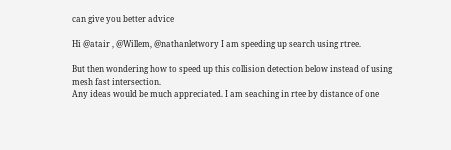can give you better advice

Hi @atair , @Willem, @nathanletwory I am speeding up search using rtree.

But then wondering how to speed up this collision detection below instead of using mesh fast intersection.
Any ideas would be much appreciated. I am seaching in rtee by distance of one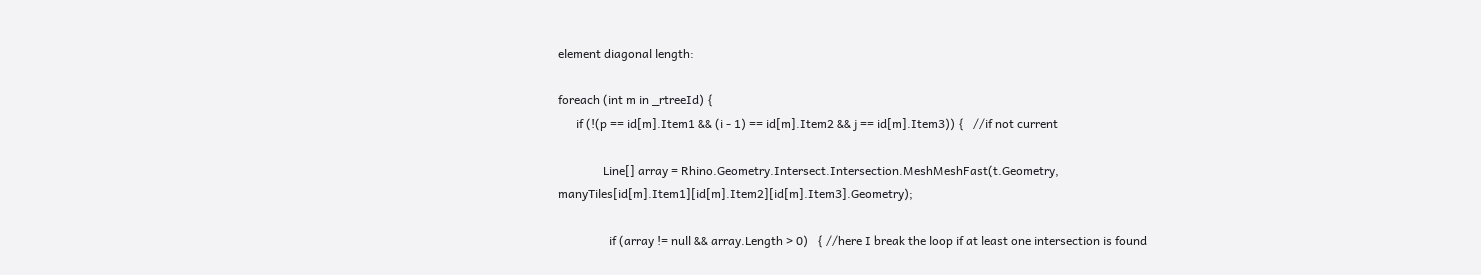element diagonal length:

foreach (int m in _rtreeId) {
      if (!(p == id[m].Item1 && (i - 1) == id[m].Item2 && j == id[m].Item3)) {   //if not current

               Line[] array = Rhino.Geometry.Intersect.Intersection.MeshMeshFast(t.Geometry, manyTiles[id[m].Item1][id[m].Item2][id[m].Item3].Geometry);

                 if (array != null && array.Length > 0)   { //here I break the loop if at least one intersection is found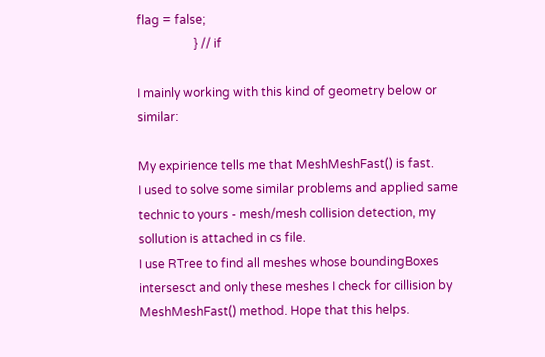flag = false;
                   } // if

I mainly working with this kind of geometry below or similar:

My expirience tells me that MeshMeshFast() is fast.
I used to solve some similar problems and applied same technic to yours - mesh/mesh collision detection, my sollution is attached in cs file.
I use RTree to find all meshes whose boundingBoxes intersesct and only these meshes I check for cillision by MeshMeshFast() method. Hope that this helps.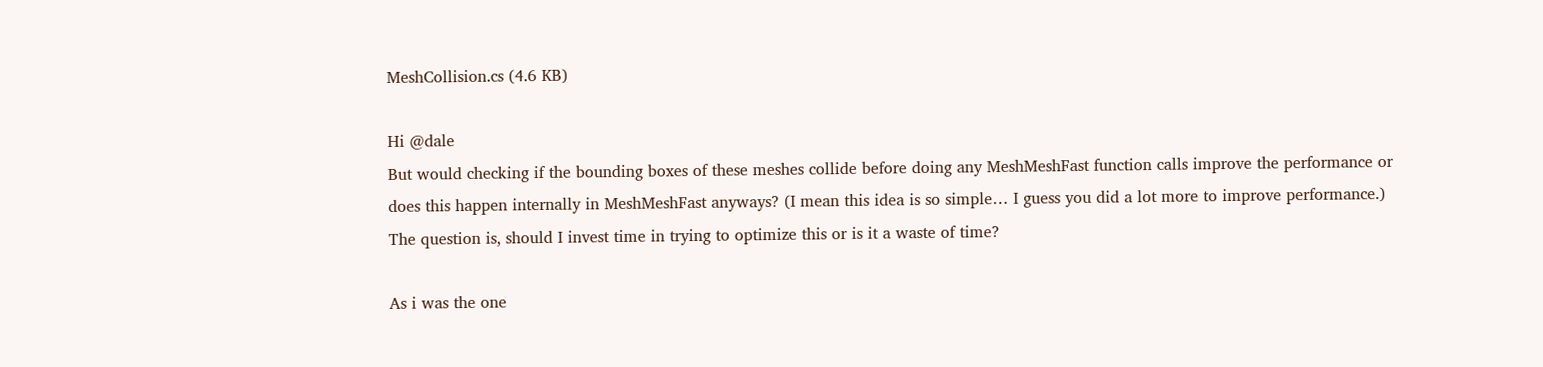MeshCollision.cs (4.6 KB)

Hi @dale
But would checking if the bounding boxes of these meshes collide before doing any MeshMeshFast function calls improve the performance or does this happen internally in MeshMeshFast anyways? (I mean this idea is so simple… I guess you did a lot more to improve performance.)
The question is, should I invest time in trying to optimize this or is it a waste of time?

As i was the one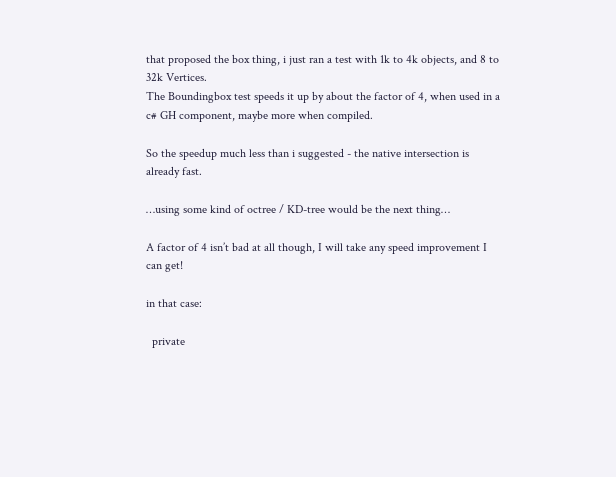that proposed the box thing, i just ran a test with 1k to 4k objects, and 8 to 32k Vertices.
The Boundingbox test speeds it up by about the factor of 4, when used in a c# GH component, maybe more when compiled.

So the speedup much less than i suggested - the native intersection is already fast.

…using some kind of octree / KD-tree would be the next thing…

A factor of 4 isn’t bad at all though, I will take any speed improvement I can get!

in that case:

  private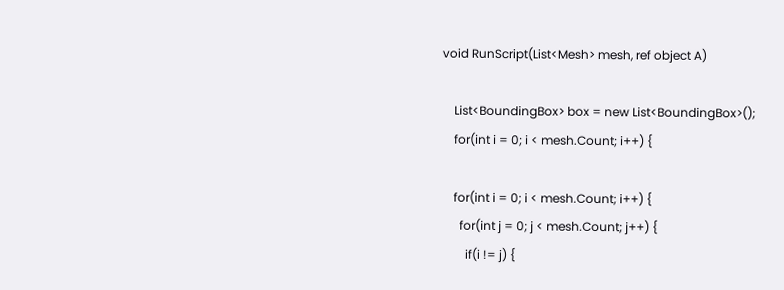void RunScript(List<Mesh> mesh, ref object A)

    List<BoundingBox> box = new List<BoundingBox>();
    for(int i = 0; i < mesh.Count; i++) {

    for(int i = 0; i < mesh.Count; i++) {
      for(int j = 0; j < mesh.Count; j++) {
        if(i != j) {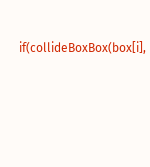if(collideBoxBox(box[i],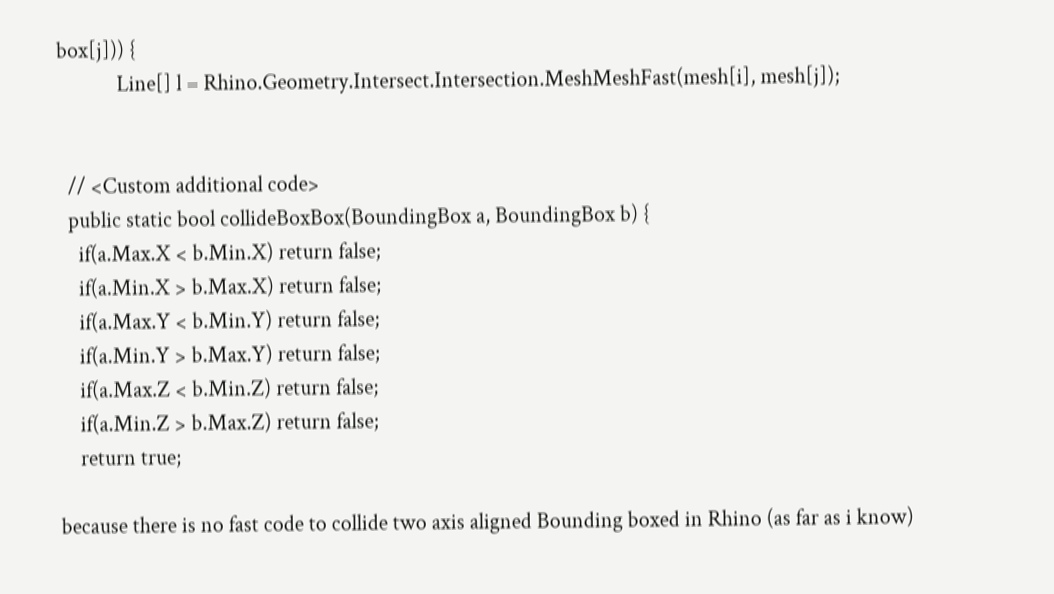box[j])) {
            Line[] l = Rhino.Geometry.Intersect.Intersection.MeshMeshFast(mesh[i], mesh[j]);


  // <Custom additional code>
  public static bool collideBoxBox(BoundingBox a, BoundingBox b) {
    if(a.Max.X < b.Min.X) return false;
    if(a.Min.X > b.Max.X) return false;
    if(a.Max.Y < b.Min.Y) return false;
    if(a.Min.Y > b.Max.Y) return false;
    if(a.Max.Z < b.Min.Z) return false;
    if(a.Min.Z > b.Max.Z) return false;
    return true;

because there is no fast code to collide two axis aligned Bounding boxed in Rhino (as far as i know)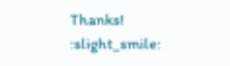Thanks! :slight_smile: